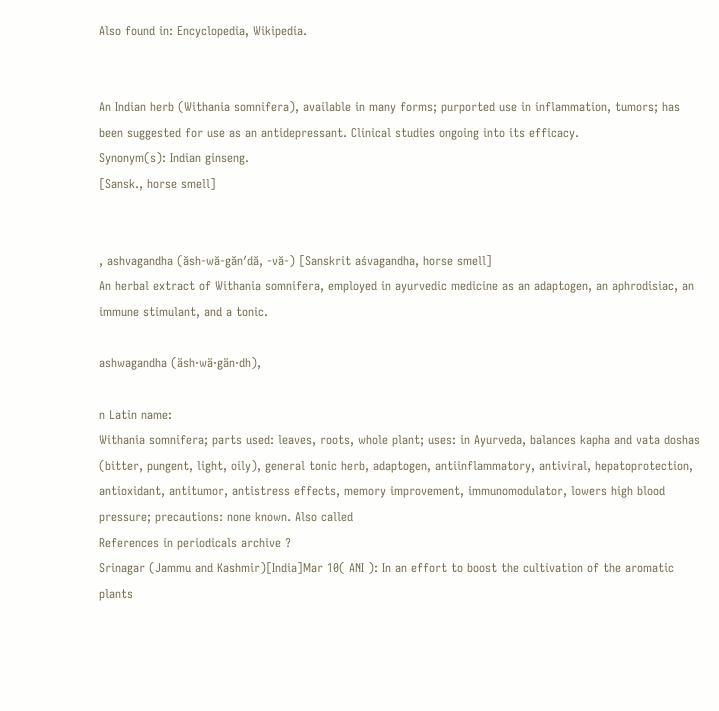Also found in: Encyclopedia, Wikipedia.


An Indian herb (Withania somnifera), available in many forms; purported use in inflammation, tumors; has been suggested for use as an antidepressant. Clinical studies ongoing into its efficacy.
Synonym(s): Indian ginseng.
[Sansk., horse smell]


, ashvagandha (ăsh-wă-găn′dă, -vă-) [Sanskrit aśvagandha, horse smell]
An herbal extract of Withania somnifera, employed in ayurvedic medicine as an adaptogen, an aphrodisiac, an immune stimulant, and a tonic.

ashwagandha (äsh·wä·gän·dh),

n Latin name:
Withania somnifera; parts used: leaves, roots, whole plant; uses: in Ayurveda, balances kapha and vata doshas (bitter, pungent, light, oily), general tonic herb, adaptogen, antiinflammatory, antiviral, hepatoprotection, antioxidant, antitumor, antistress effects, memory improvement, immunomodulator, lowers high blood pressure; precautions: none known. Also called
References in periodicals archive ?
Srinagar (Jammu and Kashmir)[India]Mar 10( ANI ): In an effort to boost the cultivation of the aromatic plants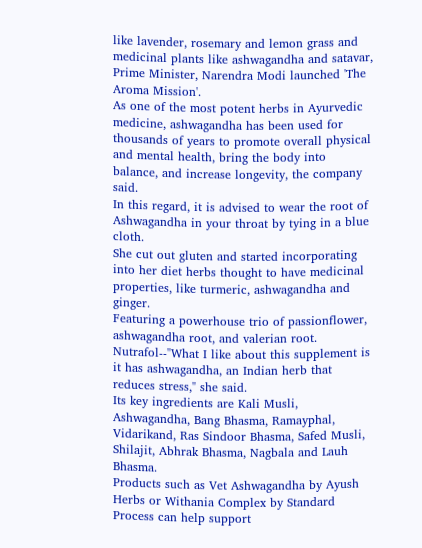like lavender, rosemary and lemon grass and medicinal plants like ashwagandha and satavar, Prime Minister, Narendra Modi launched 'The Aroma Mission'.
As one of the most potent herbs in Ayurvedic medicine, ashwagandha has been used for thousands of years to promote overall physical and mental health, bring the body into balance, and increase longevity, the company said.
In this regard, it is advised to wear the root of Ashwagandha in your throat by tying in a blue cloth.
She cut out gluten and started incorporating into her diet herbs thought to have medicinal properties, like turmeric, ashwagandha and ginger.
Featuring a powerhouse trio of passionflower, ashwagandha root, and valerian root.
Nutrafol--"What I like about this supplement is it has ashwagandha, an Indian herb that reduces stress," she said.
Its key ingredients are Kali Musli, Ashwagandha, Bang Bhasma, Ramayphal, Vidarikand, Ras Sindoor Bhasma, Safed Musli, Shilajit, Abhrak Bhasma, Nagbala and Lauh Bhasma.
Products such as Vet Ashwagandha by Ayush Herbs or Withania Complex by Standard Process can help support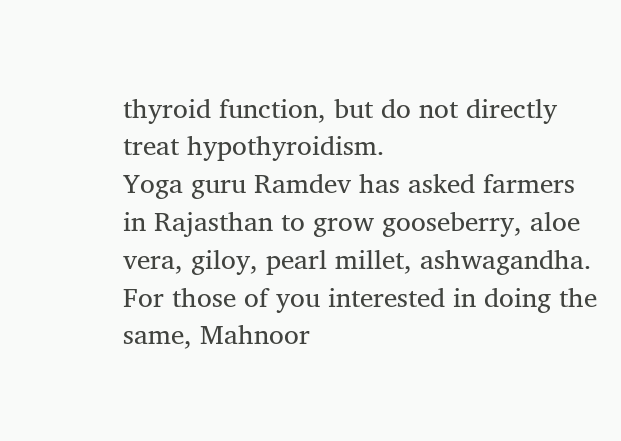thyroid function, but do not directly treat hypothyroidism.
Yoga guru Ramdev has asked farmers in Rajasthan to grow gooseberry, aloe vera, giloy, pearl millet, ashwagandha.
For those of you interested in doing the same, Mahnoor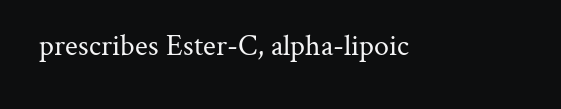prescribes Ester-C, alpha-lipoic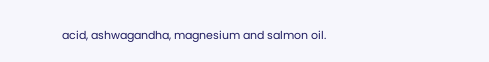acid, ashwagandha, magnesium and salmon oil.